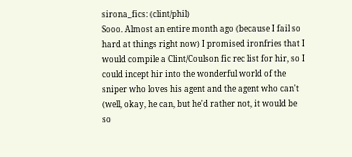sirona_fics: (clint/phil)
Sooo. Almost an entire month ago (because I fail so hard at things right now) I promised ironfries that I would compile a Clint/Coulson fic rec list for hir, so I could incept hir into the wonderful world of the sniper who loves his agent and the agent who can't (well, okay, he can, but he'd rather not, it would be so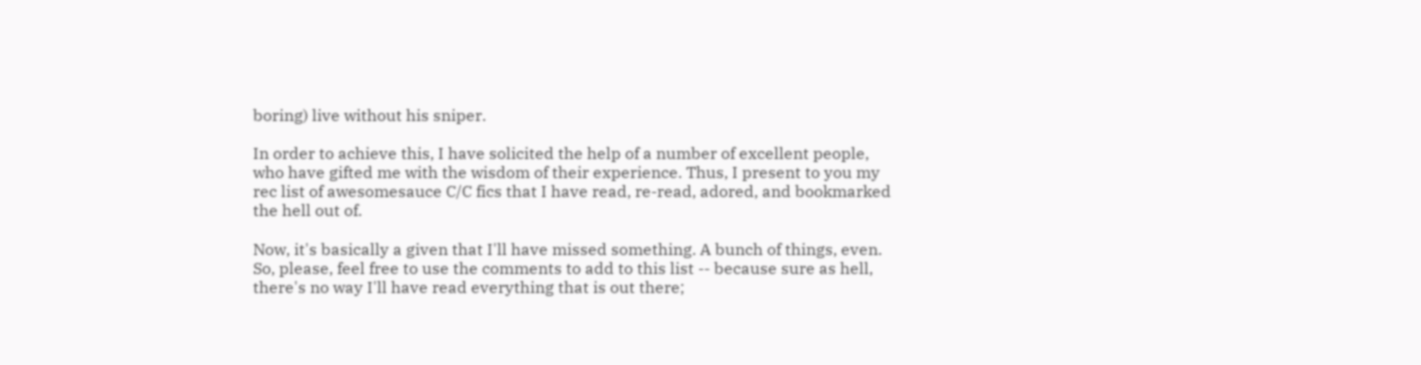boring) live without his sniper.

In order to achieve this, I have solicited the help of a number of excellent people, who have gifted me with the wisdom of their experience. Thus, I present to you my rec list of awesomesauce C/C fics that I have read, re-read, adored, and bookmarked the hell out of.

Now, it's basically a given that I'll have missed something. A bunch of things, even. So, please, feel free to use the comments to add to this list -- because sure as hell, there's no way I'll have read everything that is out there;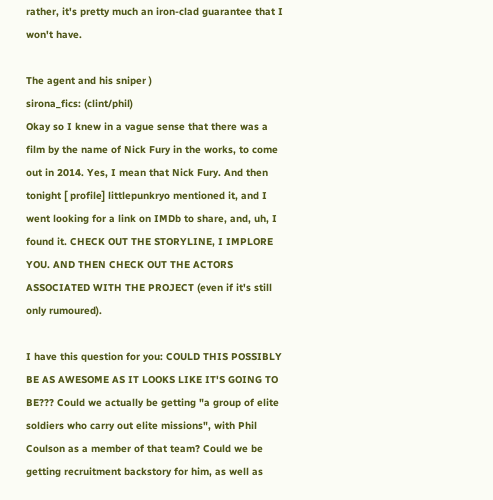rather, it's pretty much an iron-clad guarantee that I won't have.

The agent and his sniper )
sirona_fics: (clint/phil)
Okay so I knew in a vague sense that there was a film by the name of Nick Fury in the works, to come out in 2014. Yes, I mean that Nick Fury. And then tonight [ profile] littlepunkryo mentioned it, and I went looking for a link on IMDb to share, and, uh, I found it. CHECK OUT THE STORYLINE, I IMPLORE YOU. AND THEN CHECK OUT THE ACTORS ASSOCIATED WITH THE PROJECT (even if it's still only rumoured).

I have this question for you: COULD THIS POSSIBLY BE AS AWESOME AS IT LOOKS LIKE IT'S GOING TO BE??? Could we actually be getting "a group of elite soldiers who carry out elite missions", with Phil Coulson as a member of that team? Could we be getting recruitment backstory for him, as well as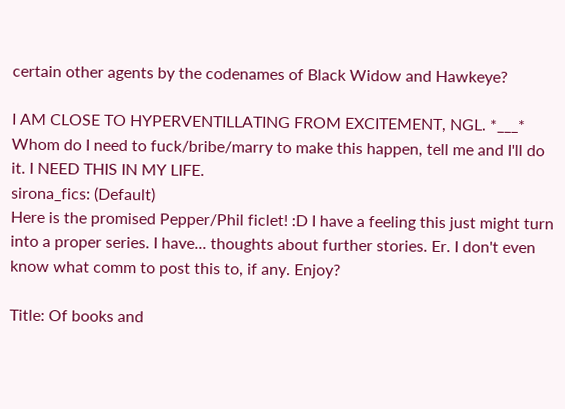certain other agents by the codenames of Black Widow and Hawkeye?

I AM CLOSE TO HYPERVENTILLATING FROM EXCITEMENT, NGL. *___* Whom do I need to fuck/bribe/marry to make this happen, tell me and I'll do it. I NEED THIS IN MY LIFE.
sirona_fics: (Default)
Here is the promised Pepper/Phil ficlet! :D I have a feeling this just might turn into a proper series. I have... thoughts about further stories. Er. I don't even know what comm to post this to, if any. Enjoy?

Title: Of books and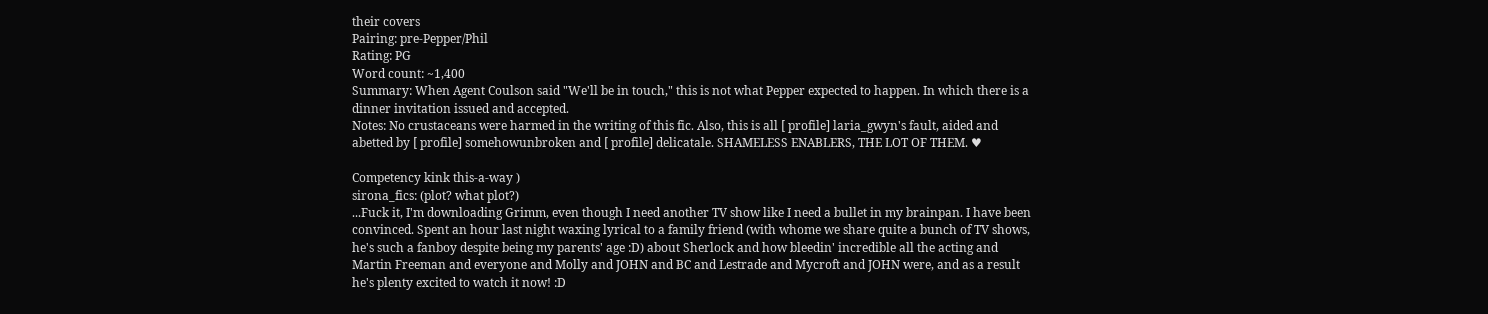their covers
Pairing: pre-Pepper/Phil
Rating: PG
Word count: ~1,400
Summary: When Agent Coulson said "We'll be in touch," this is not what Pepper expected to happen. In which there is a dinner invitation issued and accepted.
Notes: No crustaceans were harmed in the writing of this fic. Also, this is all [ profile] laria_gwyn's fault, aided and abetted by [ profile] somehowunbroken and [ profile] delicatale. SHAMELESS ENABLERS, THE LOT OF THEM. ♥

Competency kink this-a-way )
sirona_fics: (plot? what plot?)
...Fuck it, I'm downloading Grimm, even though I need another TV show like I need a bullet in my brainpan. I have been convinced. Spent an hour last night waxing lyrical to a family friend (with whome we share quite a bunch of TV shows, he's such a fanboy despite being my parents' age :D) about Sherlock and how bleedin' incredible all the acting and Martin Freeman and everyone and Molly and JOHN and BC and Lestrade and Mycroft and JOHN were, and as a result he's plenty excited to watch it now! :D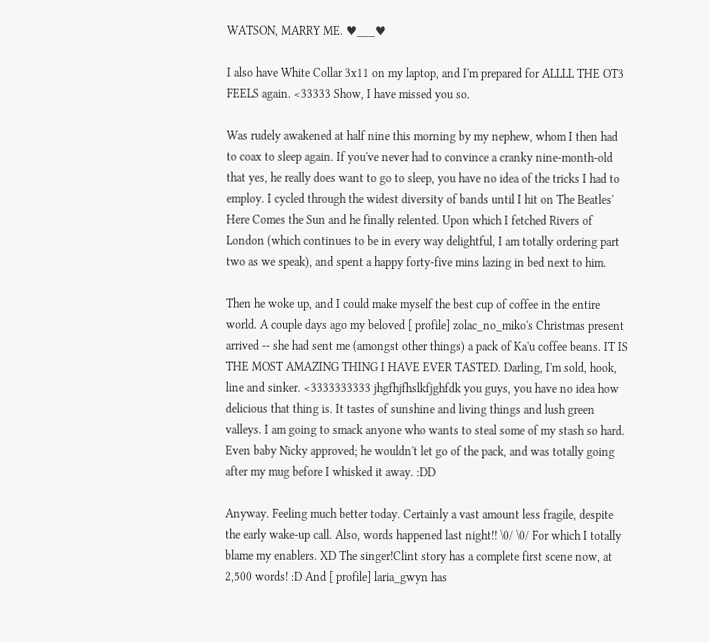WATSON, MARRY ME. ♥___♥

I also have White Collar 3x11 on my laptop, and I'm prepared for ALLLL THE OT3 FEELS again. <33333 Show, I have missed you so.

Was rudely awakened at half nine this morning by my nephew, whom I then had to coax to sleep again. If you've never had to convince a cranky nine-month-old that yes, he really does want to go to sleep, you have no idea of the tricks I had to employ. I cycled through the widest diversity of bands until I hit on The Beatles' Here Comes the Sun and he finally relented. Upon which I fetched Rivers of London (which continues to be in every way delightful, I am totally ordering part two as we speak), and spent a happy forty-five mins lazing in bed next to him.

Then he woke up, and I could make myself the best cup of coffee in the entire world. A couple days ago my beloved [ profile] zolac_no_miko's Christmas present arrived -- she had sent me (amongst other things) a pack of Ka'u coffee beans. IT IS THE MOST AMAZING THING I HAVE EVER TASTED. Darling, I'm sold, hook, line and sinker. <3333333333 jhgfhjfhslkfjghfdk you guys, you have no idea how delicious that thing is. It tastes of sunshine and living things and lush green valleys. I am going to smack anyone who wants to steal some of my stash so hard. Even baby Nicky approved; he wouldn't let go of the pack, and was totally going after my mug before I whisked it away. :DD

Anyway. Feeling much better today. Certainly a vast amount less fragile, despite the early wake-up call. Also, words happened last night!! \0/ \0/ For which I totally blame my enablers. XD The singer!Clint story has a complete first scene now, at 2,500 words! :D And [ profile] laria_gwyn has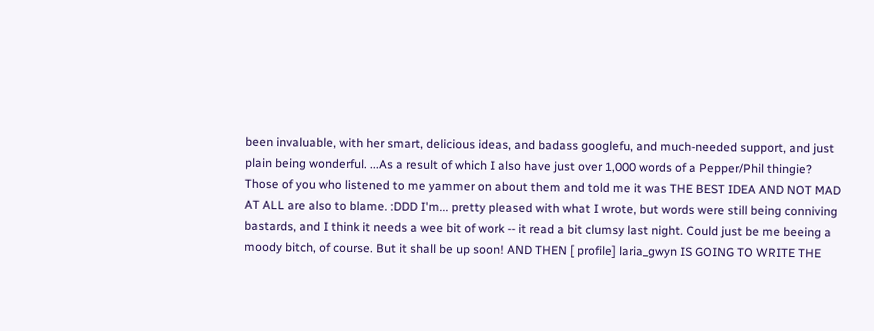been invaluable, with her smart, delicious ideas, and badass googlefu, and much-needed support, and just plain being wonderful. ...As a result of which I also have just over 1,000 words of a Pepper/Phil thingie? Those of you who listened to me yammer on about them and told me it was THE BEST IDEA AND NOT MAD AT ALL are also to blame. :DDD I'm... pretty pleased with what I wrote, but words were still being conniving bastards, and I think it needs a wee bit of work -- it read a bit clumsy last night. Could just be me beeing a moody bitch, of course. But it shall be up soon! AND THEN [ profile] laria_gwyn IS GOING TO WRITE THE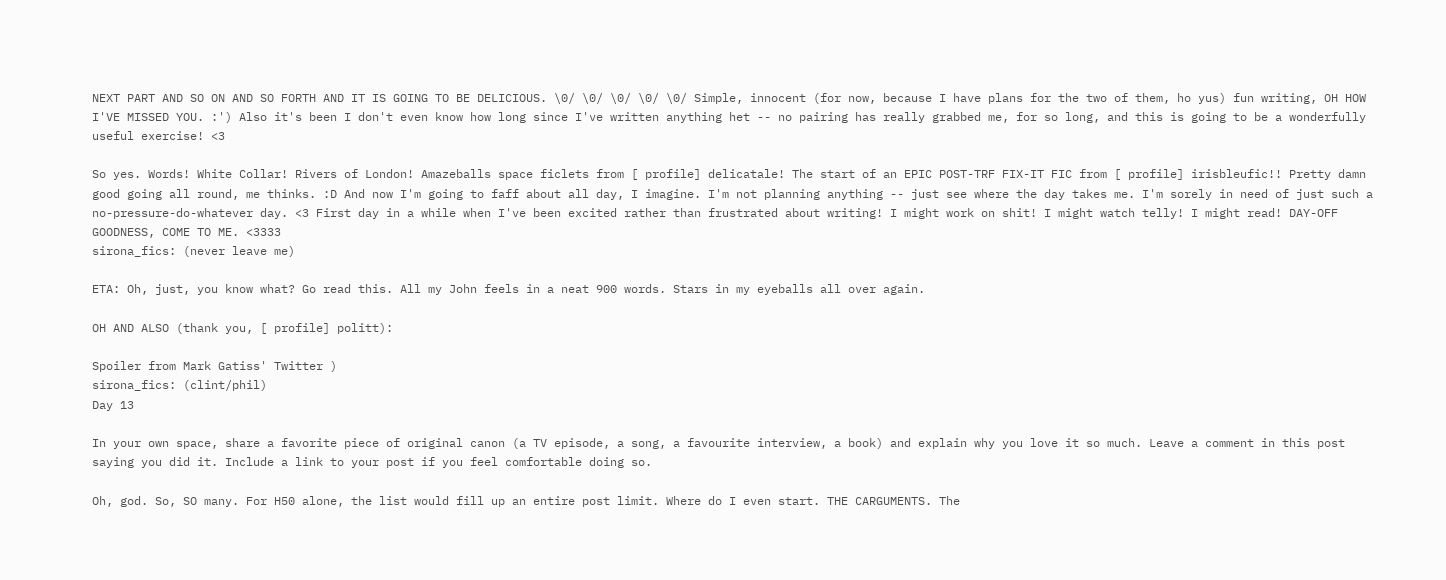NEXT PART AND SO ON AND SO FORTH AND IT IS GOING TO BE DELICIOUS. \0/ \0/ \0/ \0/ \0/ Simple, innocent (for now, because I have plans for the two of them, ho yus) fun writing, OH HOW I'VE MISSED YOU. :') Also it's been I don't even know how long since I've written anything het -- no pairing has really grabbed me, for so long, and this is going to be a wonderfully useful exercise! <3

So yes. Words! White Collar! Rivers of London! Amazeballs space ficlets from [ profile] delicatale! The start of an EPIC POST-TRF FIX-IT FIC from [ profile] irisbleufic!! Pretty damn good going all round, me thinks. :D And now I'm going to faff about all day, I imagine. I'm not planning anything -- just see where the day takes me. I'm sorely in need of just such a no-pressure-do-whatever day. <3 First day in a while when I've been excited rather than frustrated about writing! I might work on shit! I might watch telly! I might read! DAY-OFF GOODNESS, COME TO ME. <3333
sirona_fics: (never leave me)

ETA: Oh, just, you know what? Go read this. All my John feels in a neat 900 words. Stars in my eyeballs all over again.

OH AND ALSO (thank you, [ profile] politt):

Spoiler from Mark Gatiss' Twitter )
sirona_fics: (clint/phil)
Day 13

In your own space, share a favorite piece of original canon (a TV episode, a song, a favourite interview, a book) and explain why you love it so much. Leave a comment in this post saying you did it. Include a link to your post if you feel comfortable doing so.

Oh, god. So, SO many. For H50 alone, the list would fill up an entire post limit. Where do I even start. THE CARGUMENTS. The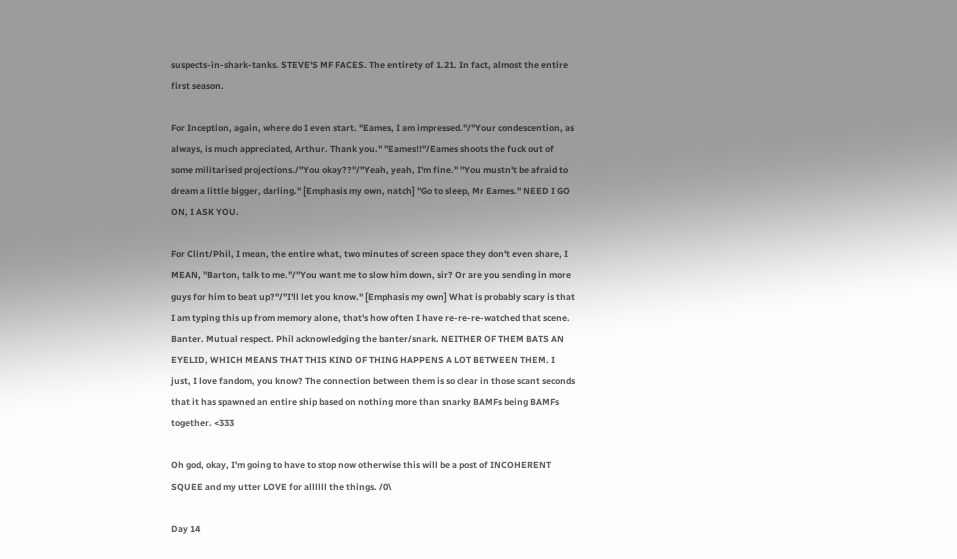suspects-in-shark-tanks. STEVE'S MF FACES. The entirety of 1.21. In fact, almost the entire first season.

For Inception, again, where do I even start. "Eames, I am impressed."/"Your condescention, as always, is much appreciated, Arthur. Thank you." "Eames!!"/Eames shoots the fuck out of some militarised projections./"You okay??"/"Yeah, yeah, I'm fine." "You mustn't be afraid to dream a little bigger, darling." [Emphasis my own, natch] "Go to sleep, Mr Eames." NEED I GO ON, I ASK YOU.

For Clint/Phil, I mean, the entire what, two minutes of screen space they don't even share, I MEAN, "Barton, talk to me."/"You want me to slow him down, sir? Or are you sending in more guys for him to beat up?"/"I'll let you know." [Emphasis my own] What is probably scary is that I am typing this up from memory alone, that's how often I have re-re-re-watched that scene. Banter. Mutual respect. Phil acknowledging the banter/snark. NEITHER OF THEM BATS AN EYELID, WHICH MEANS THAT THIS KIND OF THING HAPPENS A LOT BETWEEN THEM. I just, I love fandom, you know? The connection between them is so clear in those scant seconds that it has spawned an entire ship based on nothing more than snarky BAMFs being BAMFs together. <333

Oh god, okay, I'm going to have to stop now otherwise this will be a post of INCOHERENT SQUEE and my utter LOVE for allllll the things. /0\

Day 14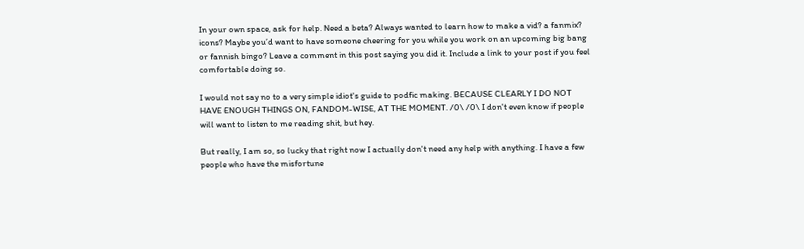In your own space, ask for help. Need a beta? Always wanted to learn how to make a vid? a fanmix? icons? Maybe you’d want to have someone cheering for you while you work on an upcoming big bang or fannish bingo? Leave a comment in this post saying you did it. Include a link to your post if you feel comfortable doing so.

I would not say no to a very simple idiot's guide to podfic making. BECAUSE CLEARLY I DO NOT HAVE ENOUGH THINGS ON, FANDOM-WISE, AT THE MOMENT. /0\ /0\ I don't even know if people will want to listen to me reading shit, but hey.

But really, I am so, so lucky that right now I actually don't need any help with anything. I have a few people who have the misfortune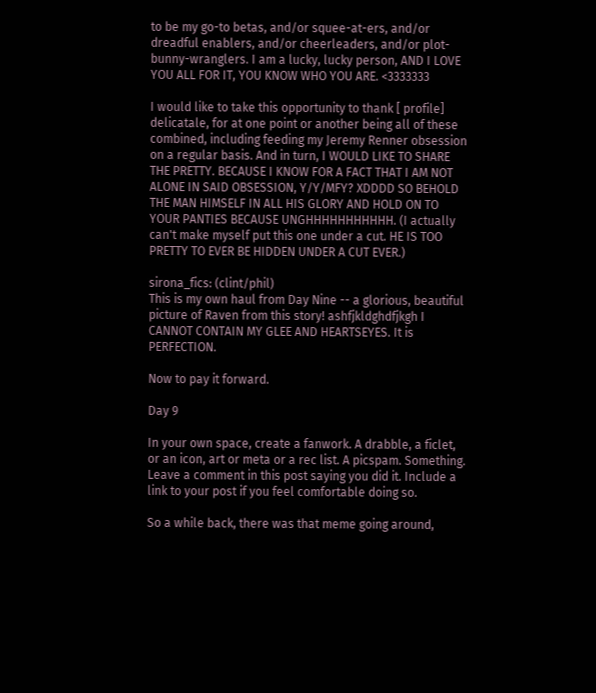to be my go-to betas, and/or squee-at-ers, and/or dreadful enablers, and/or cheerleaders, and/or plot-bunny-wranglers. I am a lucky, lucky person, AND I LOVE YOU ALL FOR IT, YOU KNOW WHO YOU ARE. <3333333

I would like to take this opportunity to thank [ profile] delicatale, for at one point or another being all of these combined, including feeding my Jeremy Renner obsession on a regular basis. And in turn, I WOULD LIKE TO SHARE THE PRETTY. BECAUSE I KNOW FOR A FACT THAT I AM NOT ALONE IN SAID OBSESSION, Y/Y/MFY? XDDDD SO BEHOLD THE MAN HIMSELF IN ALL HIS GLORY AND HOLD ON TO YOUR PANTIES BECAUSE UNGHHHHHHHHHHH. (I actually can't make myself put this one under a cut. HE IS TOO PRETTY TO EVER BE HIDDEN UNDER A CUT EVER.)

sirona_fics: (clint/phil)
This is my own haul from Day Nine -- a glorious, beautiful picture of Raven from this story! ashfjkldghdfjkgh I CANNOT CONTAIN MY GLEE AND HEARTSEYES. It is PERFECTION.

Now to pay it forward.

Day 9

In your own space, create a fanwork. A drabble, a ficlet, or an icon, art or meta or a rec list. A picspam. Something. Leave a comment in this post saying you did it. Include a link to your post if you feel comfortable doing so.

So a while back, there was that meme going around,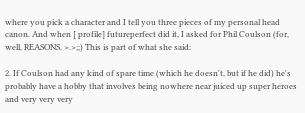where you pick a character and I tell you three pieces of my personal head canon. And when [ profile] futureperfect did it, I asked for Phil Coulson (for, well, REASONS. >.>;;) This is part of what she said:

2. If Coulson had any kind of spare time (which he doesn't, but if he did) he's probably have a hobby that involves being nowhere near juiced up super heroes and very very very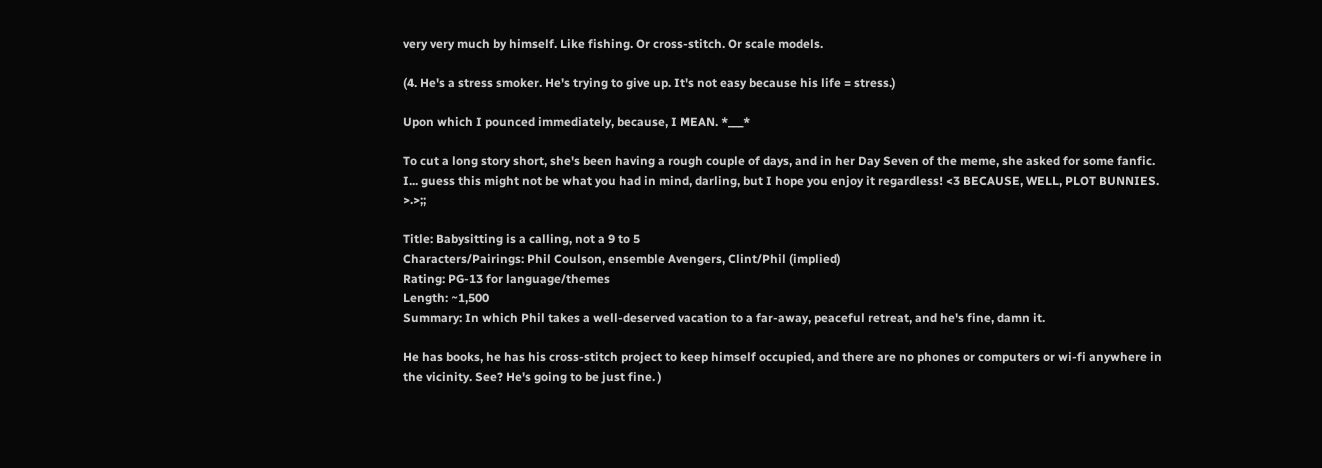very very much by himself. Like fishing. Or cross-stitch. Or scale models.

(4. He's a stress smoker. He's trying to give up. It's not easy because his life = stress.)

Upon which I pounced immediately, because, I MEAN. *___*

To cut a long story short, she's been having a rough couple of days, and in her Day Seven of the meme, she asked for some fanfic. I... guess this might not be what you had in mind, darling, but I hope you enjoy it regardless! <3 BECAUSE, WELL, PLOT BUNNIES. >.>;;

Title: Babysitting is a calling, not a 9 to 5
Characters/Pairings: Phil Coulson, ensemble Avengers, Clint/Phil (implied)
Rating: PG-13 for language/themes
Length: ~1,500
Summary: In which Phil takes a well-deserved vacation to a far-away, peaceful retreat, and he's fine, damn it.

He has books, he has his cross-stitch project to keep himself occupied, and there are no phones or computers or wi-fi anywhere in the vicinity. See? He's going to be just fine. )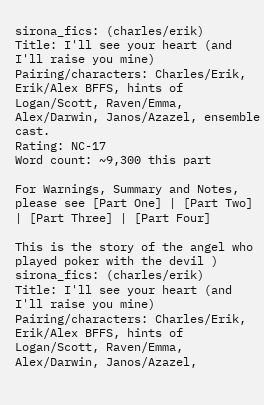sirona_fics: (charles/erik)
Title: I'll see your heart (and I'll raise you mine)
Pairing/characters: Charles/Erik, Erik/Alex BFFS, hints of Logan/Scott, Raven/Emma, Alex/Darwin, Janos/Azazel, ensemble cast.
Rating: NC-17
Word count: ~9,300 this part

For Warnings, Summary and Notes, please see [Part One] | [Part Two] | [Part Three] | [Part Four]

This is the story of the angel who played poker with the devil )
sirona_fics: (charles/erik)
Title: I'll see your heart (and I'll raise you mine)
Pairing/characters: Charles/Erik, Erik/Alex BFFS, hints of Logan/Scott, Raven/Emma, Alex/Darwin, Janos/Azazel,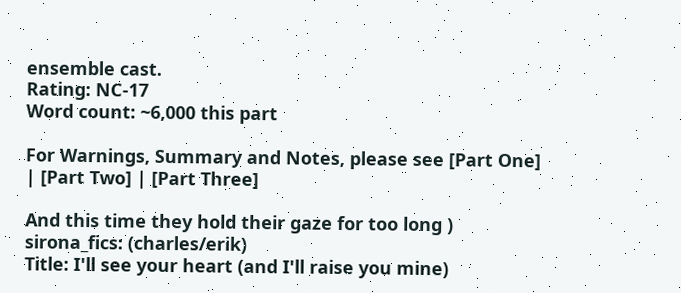ensemble cast.
Rating: NC-17
Word count: ~6,000 this part

For Warnings, Summary and Notes, please see [Part One] | [Part Two] | [Part Three]

And this time they hold their gaze for too long )
sirona_fics: (charles/erik)
Title: I'll see your heart (and I'll raise you mine)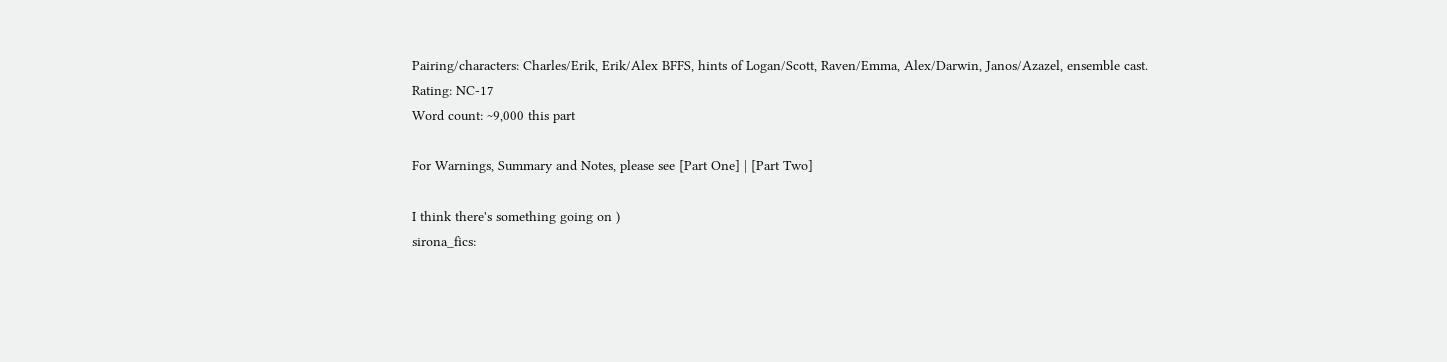Pairing/characters: Charles/Erik, Erik/Alex BFFS, hints of Logan/Scott, Raven/Emma, Alex/Darwin, Janos/Azazel, ensemble cast.
Rating: NC-17
Word count: ~9,000 this part

For Warnings, Summary and Notes, please see [Part One] | [Part Two]

I think there's something going on )
sirona_fics: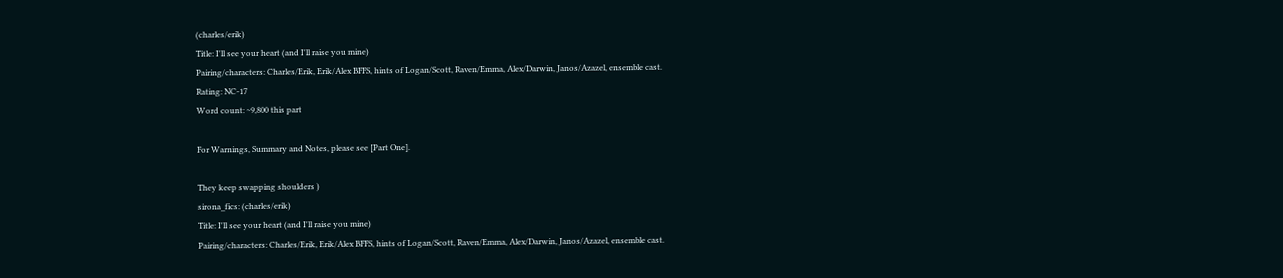(charles/erik)
Title: I'll see your heart (and I'll raise you mine)
Pairing/characters: Charles/Erik, Erik/Alex BFFS, hints of Logan/Scott, Raven/Emma, Alex/Darwin, Janos/Azazel, ensemble cast.
Rating: NC-17
Word count: ~9,800 this part

For Warnings, Summary and Notes, please see [Part One].

They keep swapping shoulders )
sirona_fics: (charles/erik)
Title: I'll see your heart (and I'll raise you mine)
Pairing/characters: Charles/Erik, Erik/Alex BFFS, hints of Logan/Scott, Raven/Emma, Alex/Darwin, Janos/Azazel, ensemble cast.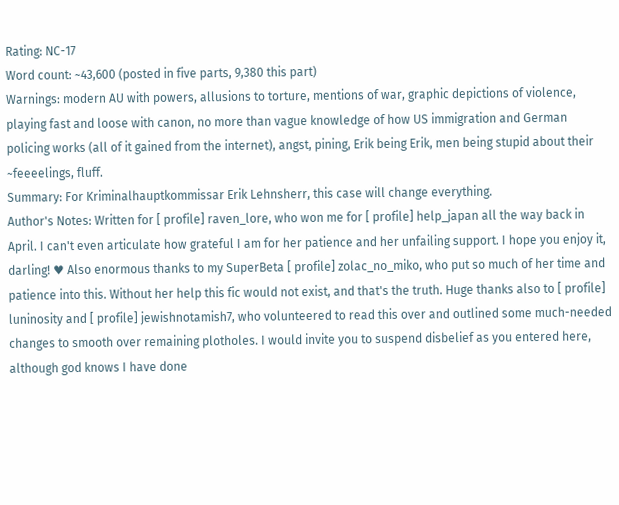Rating: NC-17
Word count: ~43,600 (posted in five parts, 9,380 this part)
Warnings: modern AU with powers, allusions to torture, mentions of war, graphic depictions of violence, playing fast and loose with canon, no more than vague knowledge of how US immigration and German policing works (all of it gained from the internet), angst, pining, Erik being Erik, men being stupid about their ~feeeelings, fluff.
Summary: For Kriminalhauptkommissar Erik Lehnsherr, this case will change everything.
Author's Notes: Written for [ profile] raven_lore, who won me for [ profile] help_japan all the way back in April. I can't even articulate how grateful I am for her patience and her unfailing support. I hope you enjoy it, darling! ♥ Also enormous thanks to my SuperBeta [ profile] zolac_no_miko, who put so much of her time and patience into this. Without her help this fic would not exist, and that's the truth. Huge thanks also to [ profile] luninosity and [ profile] jewishnotamish7, who volunteered to read this over and outlined some much-needed changes to smooth over remaining plotholes. I would invite you to suspend disbelief as you entered here, although god knows I have done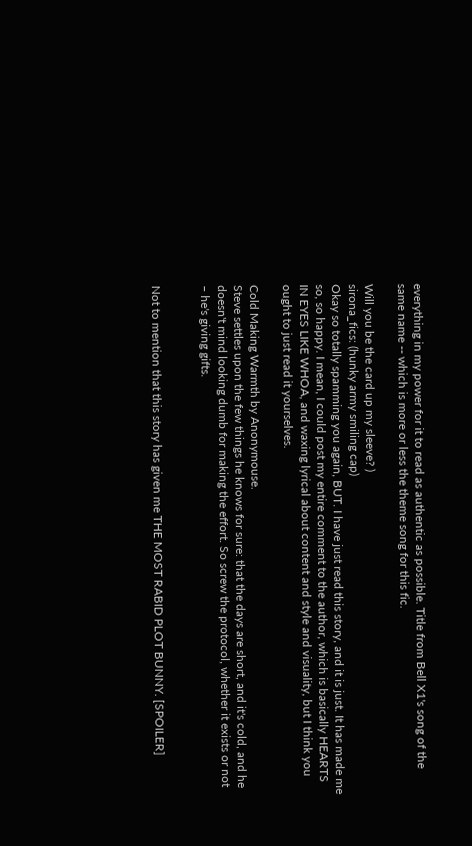everything in my power for it to read as authentic as possible. Title from Bell X1's song of the same name -- which is more or less the theme song for this fic.

Will you be the card up my sleeve? )
sirona_fics: (hunky army smiling cap)
Okay so totally spamming you again, BUT. I have just read this story, and it is just. It has made me so, so happy. I mean, I could post my entire comment to the author, which is basically HEARTS IN EYES LIKE WHOA, and waxing lyrical about content and style and visuality, but I think you ought to just read it yourselves.

Cold Making Warmth by Anonymouse.
Steve settles upon the few things he knows for sure: that the days are short, and it's cold, and he doesn't mind looking dumb for making the effort. So screw the protocol, whether it exists or not – he's giving gifts.


Not to mention that this story has given me THE MOST RABID PLOT BUNNY. [SPOILER]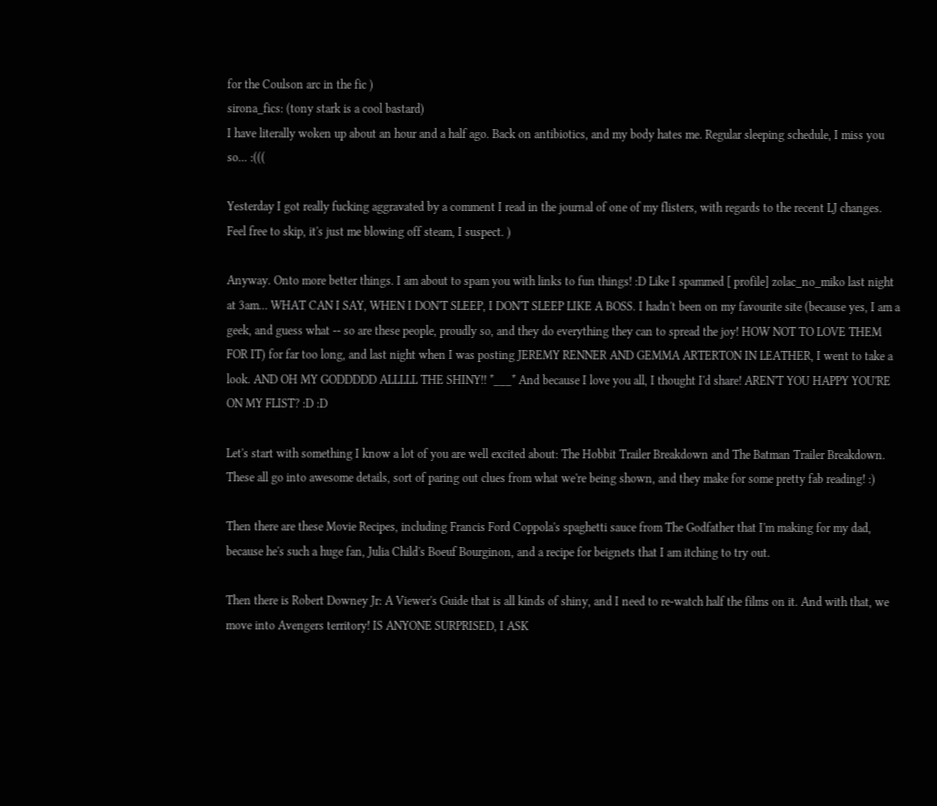for the Coulson arc in the fic )
sirona_fics: (tony stark is a cool bastard)
I have literally woken up about an hour and a half ago. Back on antibiotics, and my body hates me. Regular sleeping schedule, I miss you so... :(((

Yesterday I got really fucking aggravated by a comment I read in the journal of one of my flisters, with regards to the recent LJ changes. Feel free to skip, it's just me blowing off steam, I suspect. )

Anyway. Onto more better things. I am about to spam you with links to fun things! :D Like I spammed [ profile] zolac_no_miko last night at 3am... WHAT CAN I SAY, WHEN I DON'T SLEEP, I DON'T SLEEP LIKE A BOSS. I hadn't been on my favourite site (because yes, I am a geek, and guess what -- so are these people, proudly so, and they do everything they can to spread the joy! HOW NOT TO LOVE THEM FOR IT) for far too long, and last night when I was posting JEREMY RENNER AND GEMMA ARTERTON IN LEATHER, I went to take a look. AND OH MY GODDDDD ALLLLL THE SHINY!! *___* And because I love you all, I thought I'd share! AREN'T YOU HAPPY YOU'RE ON MY FLIST? :D :D

Let's start with something I know a lot of you are well excited about: The Hobbit Trailer Breakdown and The Batman Trailer Breakdown. These all go into awesome details, sort of paring out clues from what we're being shown, and they make for some pretty fab reading! :)

Then there are these Movie Recipes, including Francis Ford Coppola's spaghetti sauce from The Godfather that I'm making for my dad, because he's such a huge fan, Julia Child's Boeuf Bourginon, and a recipe for beignets that I am itching to try out.

Then there is Robert Downey Jr: A Viewer's Guide that is all kinds of shiny, and I need to re-watch half the films on it. And with that, we move into Avengers territory! IS ANYONE SURPRISED, I ASK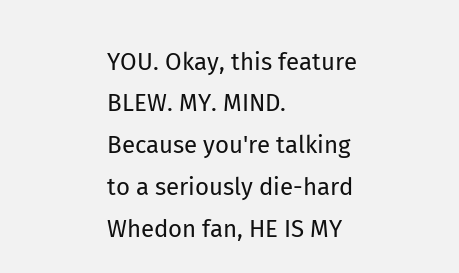YOU. Okay, this feature BLEW. MY. MIND. Because you're talking to a seriously die-hard Whedon fan, HE IS MY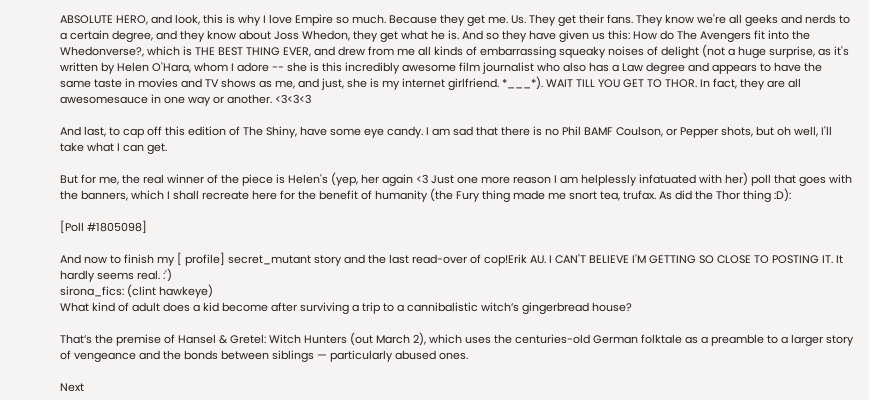ABSOLUTE HERO, and look, this is why I love Empire so much. Because they get me. Us. They get their fans. They know we're all geeks and nerds to a certain degree, and they know about Joss Whedon, they get what he is. And so they have given us this: How do The Avengers fit into the Whedonverse?, which is THE BEST THING EVER, and drew from me all kinds of embarrassing squeaky noises of delight (not a huge surprise, as it's written by Helen O'Hara, whom I adore -- she is this incredibly awesome film journalist who also has a Law degree and appears to have the same taste in movies and TV shows as me, and just, she is my internet girlfriend. *___*). WAIT TILL YOU GET TO THOR. In fact, they are all awesomesauce in one way or another. <3<3<3

And last, to cap off this edition of The Shiny, have some eye candy. I am sad that there is no Phil BAMF Coulson, or Pepper shots, but oh well, I'll take what I can get.

But for me, the real winner of the piece is Helen's (yep, her again <3 Just one more reason I am helplessly infatuated with her) poll that goes with the banners, which I shall recreate here for the benefit of humanity (the Fury thing made me snort tea, trufax. As did the Thor thing :D):

[Poll #1805098]

And now to finish my [ profile] secret_mutant story and the last read-over of cop!Erik AU. I CAN'T BELIEVE I'M GETTING SO CLOSE TO POSTING IT. It hardly seems real. :')
sirona_fics: (clint hawkeye)
What kind of adult does a kid become after surviving a trip to a cannibalistic witch’s gingerbread house?

That’s the premise of Hansel & Gretel: Witch Hunters (out March 2), which uses the centuries-old German folktale as a preamble to a larger story of vengeance and the bonds between siblings — particularly abused ones.

Next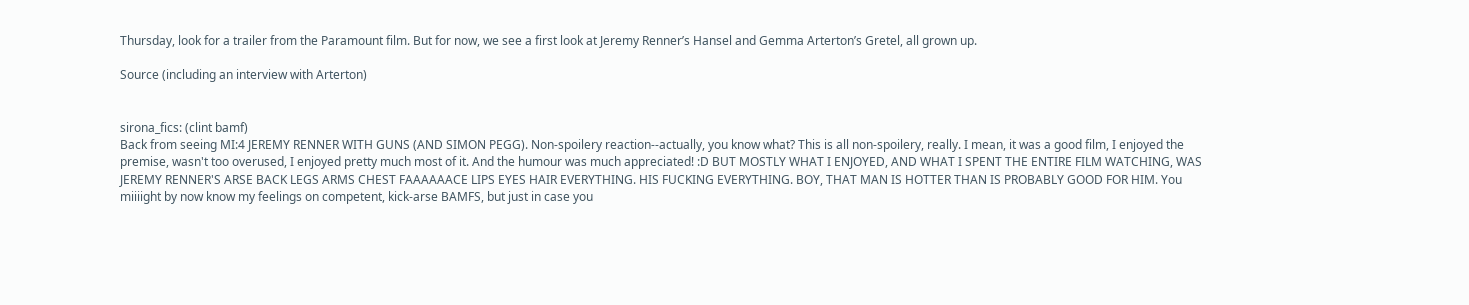Thursday, look for a trailer from the Paramount film. But for now, we see a first look at Jeremy Renner’s Hansel and Gemma Arterton’s Gretel, all grown up.

Source (including an interview with Arterton)


sirona_fics: (clint bamf)
Back from seeing MI:4 JEREMY RENNER WITH GUNS (AND SIMON PEGG). Non-spoilery reaction--actually, you know what? This is all non-spoilery, really. I mean, it was a good film, I enjoyed the premise, wasn't too overused, I enjoyed pretty much most of it. And the humour was much appreciated! :D BUT MOSTLY WHAT I ENJOYED, AND WHAT I SPENT THE ENTIRE FILM WATCHING, WAS JEREMY RENNER'S ARSE BACK LEGS ARMS CHEST FAAAAAACE LIPS EYES HAIR EVERYTHING. HIS FUCKING EVERYTHING. BOY, THAT MAN IS HOTTER THAN IS PROBABLY GOOD FOR HIM. You miiiight by now know my feelings on competent, kick-arse BAMFS, but just in case you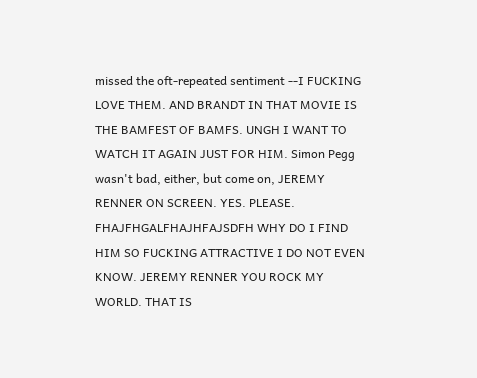missed the oft-repeated sentiment --I FUCKING LOVE THEM. AND BRANDT IN THAT MOVIE IS THE BAMFEST OF BAMFS. UNGH I WANT TO WATCH IT AGAIN JUST FOR HIM. Simon Pegg wasn't bad, either, but come on, JEREMY RENNER ON SCREEN. YES. PLEASE. FHAJFHGALFHAJHFAJSDFH WHY DO I FIND HIM SO FUCKING ATTRACTIVE I DO NOT EVEN KNOW. JEREMY RENNER YOU ROCK MY WORLD. THAT IS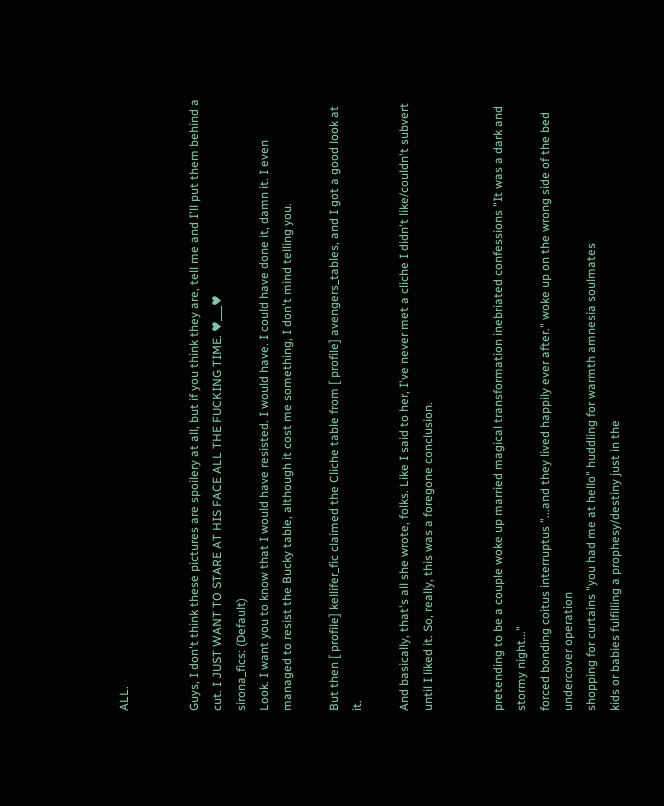ALL.


Guys, I don't think these pictures are spoilery at all, but if you think they are, tell me and I'll put them behind a cut. I JUST WANT TO STARE AT HIS FACE ALL THE FUCKING TIME. ♥___♥
sirona_fics: (Default)
Look. I want you to know that I would have resisted. I would have. I could have done it, damn it. I even managed to resist the Bucky table, although it cost me something, I don't mind telling you.

But then [ profile] kellifer_fic claimed the Cliche table from [ profile] avengers_tables, and I got a good look at it.

And basically, that's all she wrote, folks. Like I said to her, I've never met a cliche I didn't like/couldn't subvert until I liked it. So, really, this was a foregone conclusion.


pretending to be a couple woke up married magical transformation inebriated confessions "It was a dark and stormy night..."
forced bonding coitus interruptus "...and they lived happily ever after." woke up on the wrong side of the bed undercover operation
shopping for curtains "you had me at hello" huddling for warmth amnesia soulmates
kids or babies fulfilling a prophesy/destiny just in the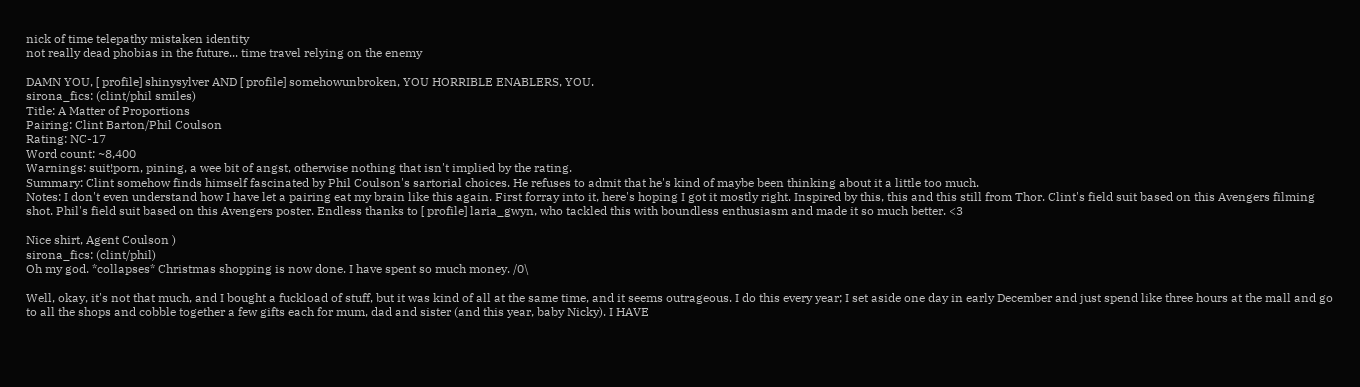nick of time telepathy mistaken identity
not really dead phobias in the future... time travel relying on the enemy

DAMN YOU, [ profile] shinysylver AND [ profile] somehowunbroken, YOU HORRIBLE ENABLERS, YOU.
sirona_fics: (clint/phil smiles)
Title: A Matter of Proportions
Pairing: Clint Barton/Phil Coulson
Rating: NC-17
Word count: ~8,400
Warnings: suit!porn, pining, a wee bit of angst, otherwise nothing that isn't implied by the rating.
Summary: Clint somehow finds himself fascinated by Phil Coulson's sartorial choices. He refuses to admit that he's kind of maybe been thinking about it a little too much.
Notes: I don't even understand how I have let a pairing eat my brain like this again. First forray into it, here's hoping I got it mostly right. Inspired by this, this and this still from Thor. Clint's field suit based on this Avengers filming shot. Phil's field suit based on this Avengers poster. Endless thanks to [ profile] laria_gwyn, who tackled this with boundless enthusiasm and made it so much better. <3

Nice shirt, Agent Coulson )
sirona_fics: (clint/phil)
Oh my god. *collapses* Christmas shopping is now done. I have spent so much money. /0\

Well, okay, it's not that much, and I bought a fuckload of stuff, but it was kind of all at the same time, and it seems outrageous. I do this every year; I set aside one day in early December and just spend like three hours at the mall and go to all the shops and cobble together a few gifts each for mum, dad and sister (and this year, baby Nicky). I HAVE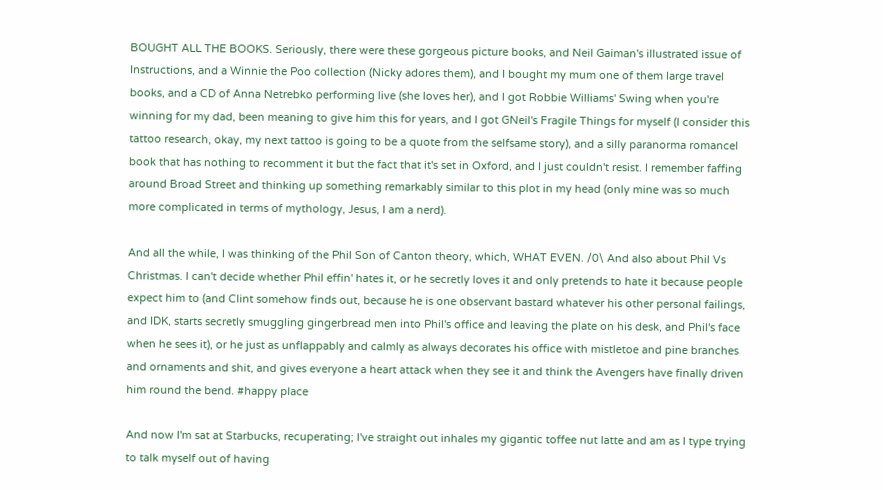BOUGHT ALL THE BOOKS. Seriously, there were these gorgeous picture books, and Neil Gaiman's illustrated issue of Instructions, and a Winnie the Poo collection (Nicky adores them), and I bought my mum one of them large travel books, and a CD of Anna Netrebko performing live (she loves her), and I got Robbie Williams' Swing when you're winning for my dad, been meaning to give him this for years, and I got GNeil's Fragile Things for myself (I consider this tattoo research, okay, my next tattoo is going to be a quote from the selfsame story), and a silly paranorma romancel book that has nothing to recomment it but the fact that it's set in Oxford, and I just couldn't resist. I remember faffing around Broad Street and thinking up something remarkably similar to this plot in my head (only mine was so much more complicated in terms of mythology, Jesus, I am a nerd).

And all the while, I was thinking of the Phil Son of Canton theory, which, WHAT EVEN. /0\ And also about Phil Vs Christmas. I can't decide whether Phil effin' hates it, or he secretly loves it and only pretends to hate it because people expect him to (and Clint somehow finds out, because he is one observant bastard whatever his other personal failings, and IDK, starts secretly smuggling gingerbread men into Phil's office and leaving the plate on his desk, and Phil's face when he sees it), or he just as unflappably and calmly as always decorates his office with mistletoe and pine branches and ornaments and shit, and gives everyone a heart attack when they see it and think the Avengers have finally driven him round the bend. #happy place

And now I'm sat at Starbucks, recuperating; I've straight out inhales my gigantic toffee nut latte and am as I type trying to talk myself out of having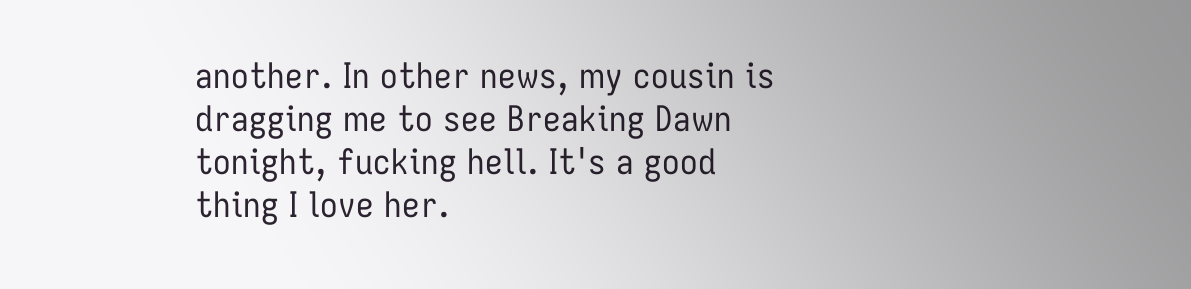another. In other news, my cousin is dragging me to see Breaking Dawn tonight, fucking hell. It's a good thing I love her.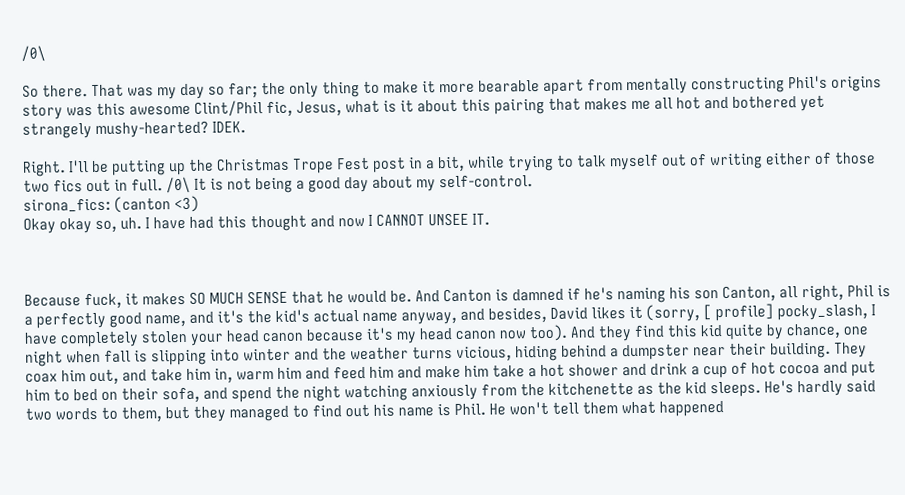/0\

So there. That was my day so far; the only thing to make it more bearable apart from mentally constructing Phil's origins story was this awesome Clint/Phil fic, Jesus, what is it about this pairing that makes me all hot and bothered yet strangely mushy-hearted? IDEK.

Right. I'll be putting up the Christmas Trope Fest post in a bit, while trying to talk myself out of writing either of those two fics out in full. /0\ It is not being a good day about my self-control.
sirona_fics: (canton <3)
Okay okay so, uh. I have had this thought and now I CANNOT UNSEE IT.



Because fuck, it makes SO MUCH SENSE that he would be. And Canton is damned if he's naming his son Canton, all right, Phil is a perfectly good name, and it's the kid's actual name anyway, and besides, David likes it (sorry, [ profile] pocky_slash, I have completely stolen your head canon because it's my head canon now too). And they find this kid quite by chance, one night when fall is slipping into winter and the weather turns vicious, hiding behind a dumpster near their building. They coax him out, and take him in, warm him and feed him and make him take a hot shower and drink a cup of hot cocoa and put him to bed on their sofa, and spend the night watching anxiously from the kitchenette as the kid sleeps. He's hardly said two words to them, but they managed to find out his name is Phil. He won't tell them what happened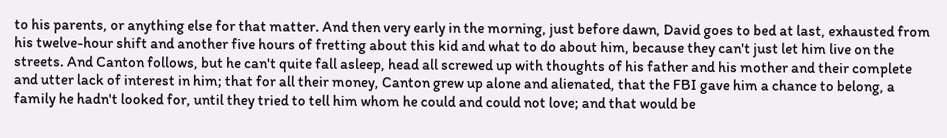to his parents, or anything else for that matter. And then very early in the morning, just before dawn, David goes to bed at last, exhausted from his twelve-hour shift and another five hours of fretting about this kid and what to do about him, because they can't just let him live on the streets. And Canton follows, but he can't quite fall asleep, head all screwed up with thoughts of his father and his mother and their complete and utter lack of interest in him; that for all their money, Canton grew up alone and alienated, that the FBI gave him a chance to belong, a family he hadn't looked for, until they tried to tell him whom he could and could not love; and that would be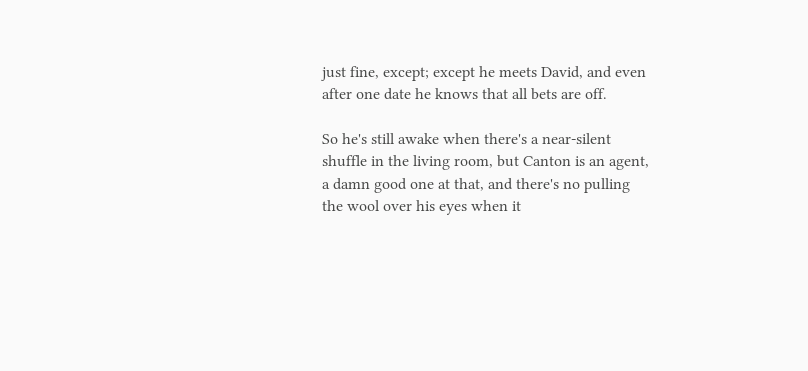just fine, except; except he meets David, and even after one date he knows that all bets are off.

So he's still awake when there's a near-silent shuffle in the living room, but Canton is an agent, a damn good one at that, and there's no pulling the wool over his eyes when it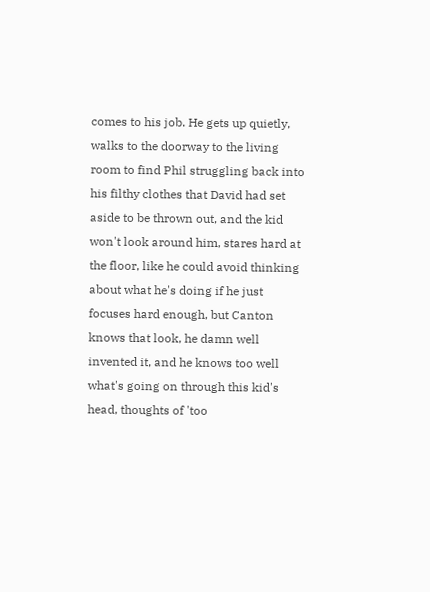comes to his job. He gets up quietly, walks to the doorway to the living room to find Phil struggling back into his filthy clothes that David had set aside to be thrown out, and the kid won't look around him, stares hard at the floor, like he could avoid thinking about what he's doing if he just focuses hard enough, but Canton knows that look, he damn well invented it, and he knows too well what's going on through this kid's head, thoughts of 'too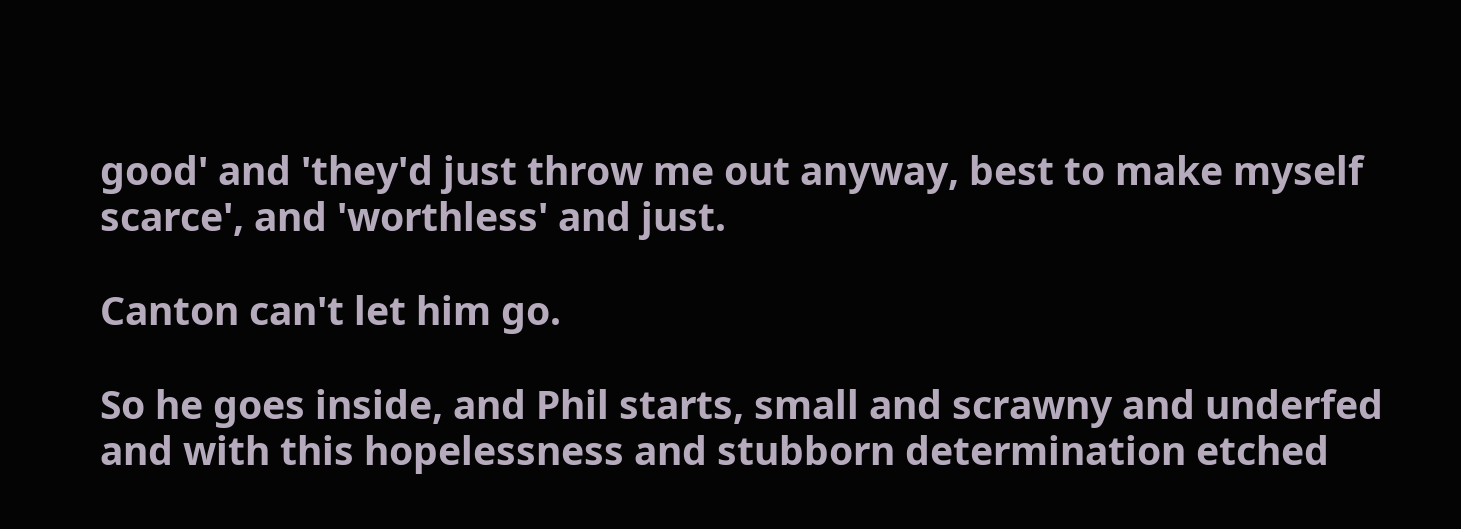good' and 'they'd just throw me out anyway, best to make myself scarce', and 'worthless' and just.

Canton can't let him go.

So he goes inside, and Phil starts, small and scrawny and underfed and with this hopelessness and stubborn determination etched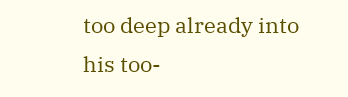too deep already into his too-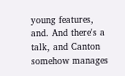young features, and. And there's a talk, and Canton somehow manages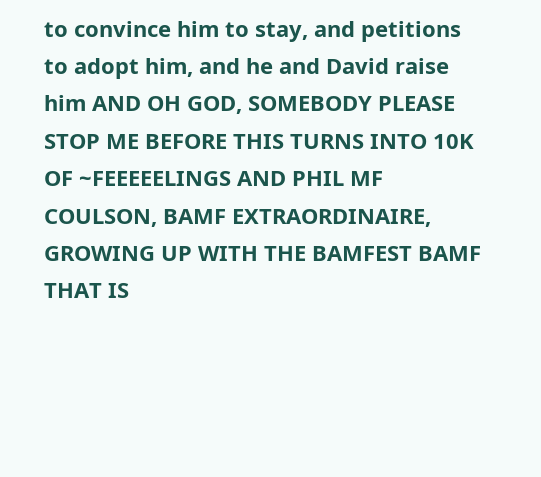to convince him to stay, and petitions to adopt him, and he and David raise him AND OH GOD, SOMEBODY PLEASE STOP ME BEFORE THIS TURNS INTO 10K OF ~FEEEEELINGS AND PHIL MF COULSON, BAMF EXTRAORDINAIRE, GROWING UP WITH THE BAMFEST BAMF THAT IS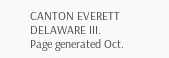CANTON EVERETT DELAWARE III.
Page generated Oct.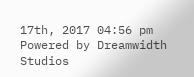17th, 2017 04:56 pm
Powered by Dreamwidth Studios